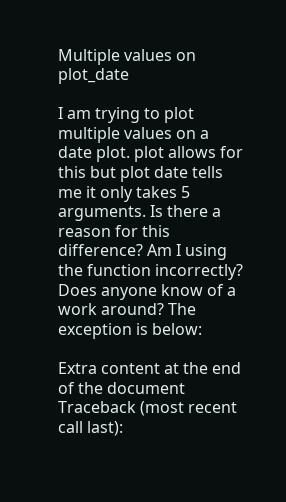Multiple values on plot_date

I am trying to plot multiple values on a date plot. plot allows for
this but plot date tells me it only takes 5 arguments. Is there a
reason for this difference? Am I using the function incorrectly?
Does anyone know of a work around? The exception is below:

Extra content at the end of the document
Traceback (most recent call last):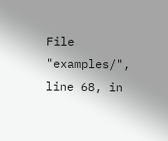File "examples/", line 68, in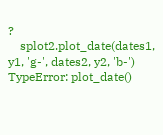?
    splot2.plot_date(dates1, y1, 'g-', dates2, y2, 'b-')
TypeError: plot_date()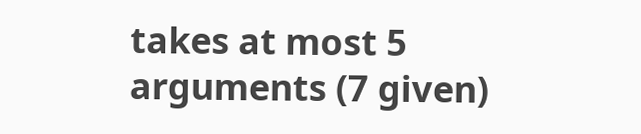takes at most 5 arguments (7 given)